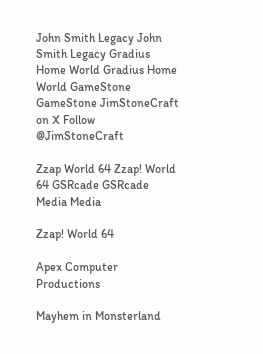John Smith Legacy John Smith Legacy Gradius Home World Gradius Home World GameStone GameStone JimStoneCraft on X Follow @JimStoneCraft

Zzap World 64 Zzap! World 64 GSRcade GSRcade Media Media

Zzap! World 64

Apex Computer Productions

Mayhem in Monsterland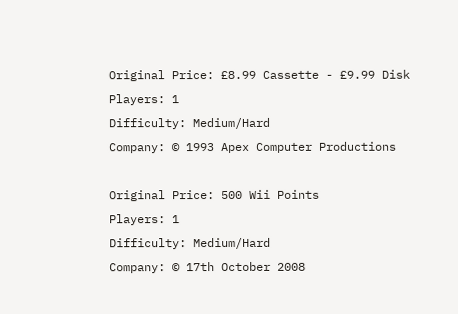Original Price: £8.99 Cassette - £9.99 Disk
Players: 1
Difficulty: Medium/Hard
Company: © 1993 Apex Computer Productions

Original Price: 500 Wii Points
Players: 1
Difficulty: Medium/Hard
Company: © 17th October 2008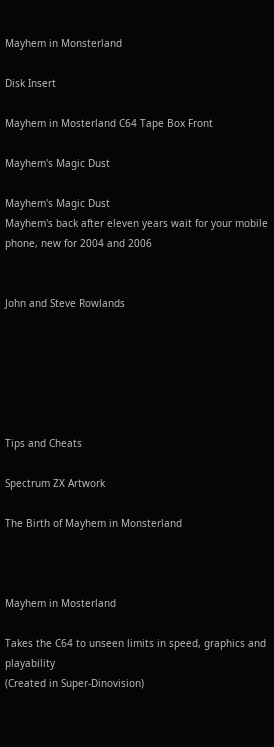Mayhem in Monsterland

Disk Insert

Mayhem in Mosterland C64 Tape Box Front

Mayhem's Magic Dust

Mayhem's Magic Dust
Mayhem's back after eleven years wait for your mobile phone, new for 2004 and 2006


John and Steve Rowlands






Tips and Cheats

Spectrum ZX Artwork

The Birth of Mayhem in Monsterland



Mayhem in Mosterland

Takes the C64 to unseen limits in speed, graphics and playability
(Created in Super-Dinovision)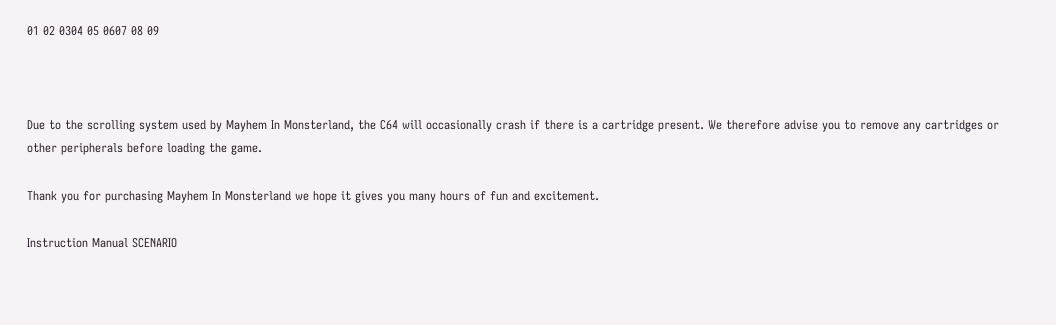01 02 0304 05 0607 08 09



Due to the scrolling system used by Mayhem In Monsterland, the C64 will occasionally crash if there is a cartridge present. We therefore advise you to remove any cartridges or other peripherals before loading the game.

Thank you for purchasing Mayhem In Monsterland we hope it gives you many hours of fun and excitement.

Instruction Manual SCENARIO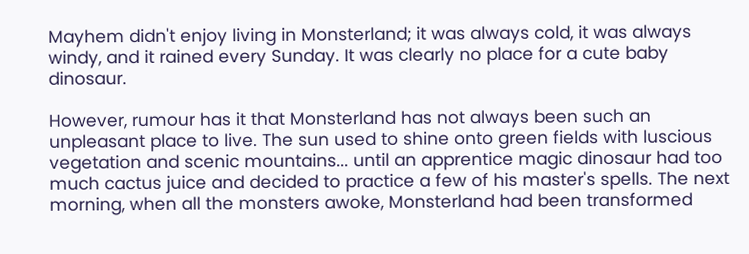Mayhem didn't enjoy living in Monsterland; it was always cold, it was always windy, and it rained every Sunday. It was clearly no place for a cute baby dinosaur.

However, rumour has it that Monsterland has not always been such an unpleasant place to live. The sun used to shine onto green fields with luscious vegetation and scenic mountains... until an apprentice magic dinosaur had too much cactus juice and decided to practice a few of his master's spells. The next morning, when all the monsters awoke, Monsterland had been transformed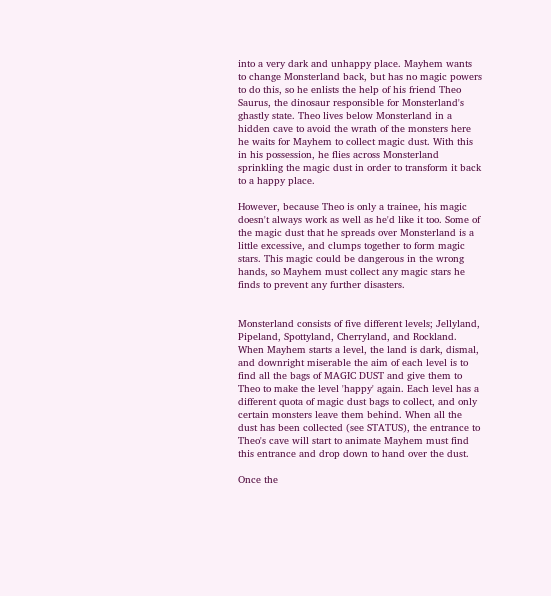into a very dark and unhappy place. Mayhem wants to change Monsterland back, but has no magic powers to do this, so he enlists the help of his friend Theo Saurus, the dinosaur responsible for Monsterland's ghastly state. Theo lives below Monsterland in a hidden cave to avoid the wrath of the monsters here he waits for Mayhem to collect magic dust. With this in his possession, he flies across Monsterland sprinkling the magic dust in order to transform it back to a happy place.

However, because Theo is only a trainee, his magic doesn't always work as well as he'd like it too. Some of the magic dust that he spreads over Monsterland is a little excessive, and clumps together to form magic stars. This magic could be dangerous in the wrong hands, so Mayhem must collect any magic stars he finds to prevent any further disasters.


Monsterland consists of five different levels; Jellyland, Pipeland, Spottyland, Cherryland, and Rockland. When Mayhem starts a level, the land is dark, dismal, and downright miserable the aim of each level is to find all the bags of MAGIC DUST and give them to Theo to make the level 'happy' again. Each level has a different quota of magic dust bags to collect, and only certain monsters leave them behind. When all the dust has been collected (see STATUS), the entrance to Theo's cave will start to animate Mayhem must find this entrance and drop down to hand over the dust.

Once the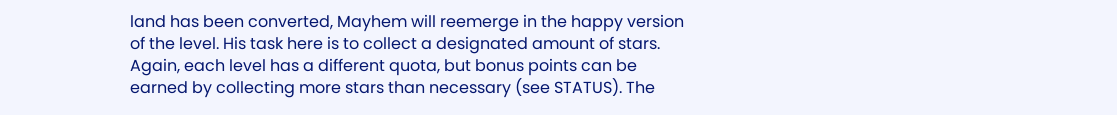land has been converted, Mayhem will reemerge in the happy version of the level. His task here is to collect a designated amount of stars. Again, each level has a different quota, but bonus points can be earned by collecting more stars than necessary (see STATUS). The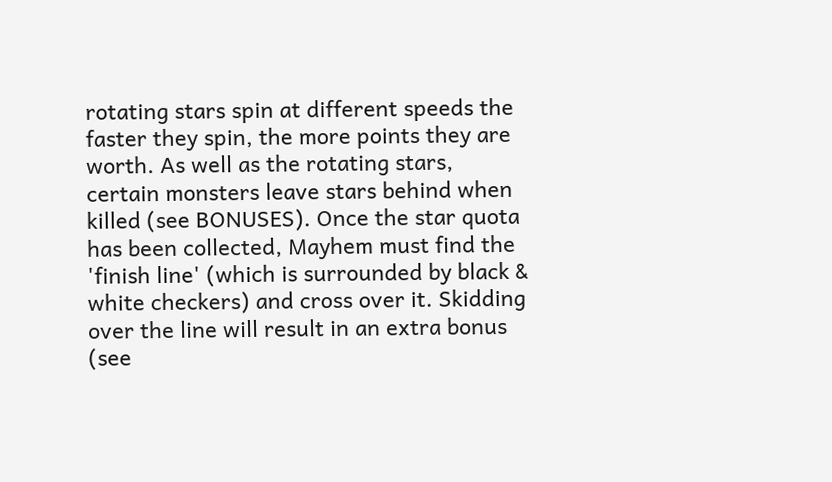rotating stars spin at different speeds the faster they spin, the more points they are worth. As well as the rotating stars, certain monsters leave stars behind when killed (see BONUSES). Once the star quota has been collected, Mayhem must find the 'finish line' (which is surrounded by black & white checkers) and cross over it. Skidding over the line will result in an extra bonus (see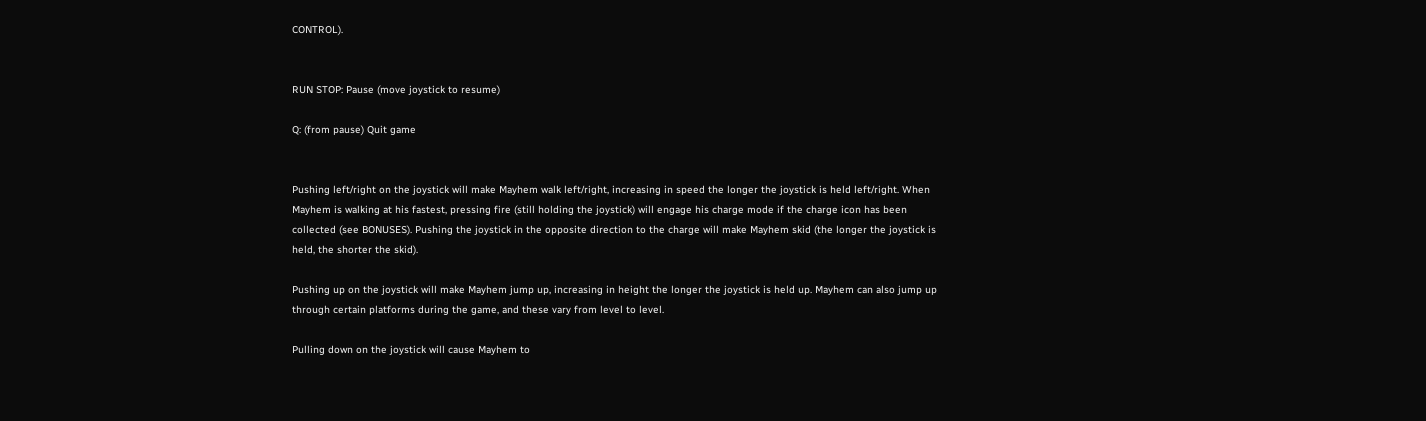CONTROL).


RUN STOP: Pause (move joystick to resume)

Q: (from pause) Quit game


Pushing left/right on the joystick will make Mayhem walk left/right, increasing in speed the longer the joystick is held left/right. When Mayhem is walking at his fastest, pressing fire (still holding the joystick) will engage his charge mode if the charge icon has been collected (see BONUSES). Pushing the joystick in the opposite direction to the charge will make Mayhem skid (the longer the joystick is held, the shorter the skid).

Pushing up on the joystick will make Mayhem jump up, increasing in height the longer the joystick is held up. Mayhem can also jump up through certain platforms during the game, and these vary from level to level.

Pulling down on the joystick will cause Mayhem to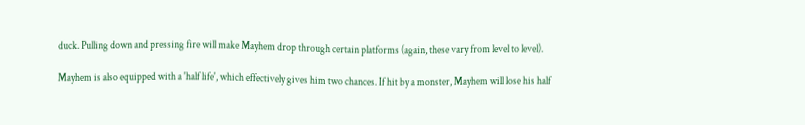duck. Pulling down and pressing fire will make Mayhem drop through certain platforms (again, these vary from level to level).

Mayhem is also equipped with a 'half life', which effectively gives him two chances. If hit by a monster, Mayhem will lose his half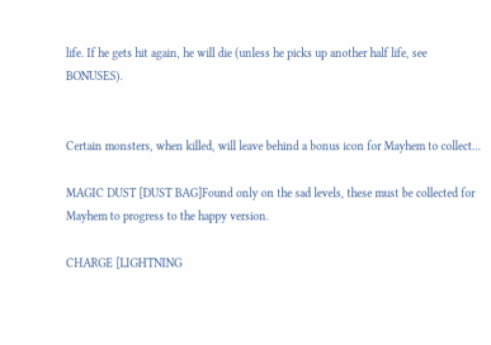life. If he gets hit again, he will die (unless he picks up another half life, see BONUSES).


Certain monsters, when killed, will leave behind a bonus icon for Mayhem to collect...

MAGIC DUST [DUST BAG]Found only on the sad levels, these must be collected for Mayhem to progress to the happy version.

CHARGE [LIGHTNING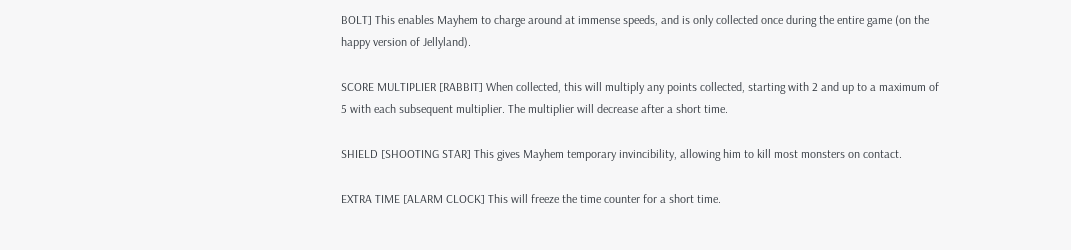BOLT] This enables Mayhem to charge around at immense speeds, and is only collected once during the entire game (on the happy version of Jellyland).

SCORE MULTIPLIER [RABBIT] When collected, this will multiply any points collected, starting with 2 and up to a maximum of 5 with each subsequent multiplier. The multiplier will decrease after a short time.

SHIELD [SHOOTING STAR] This gives Mayhem temporary invincibility, allowing him to kill most monsters on contact.

EXTRA TIME [ALARM CLOCK] This will freeze the time counter for a short time.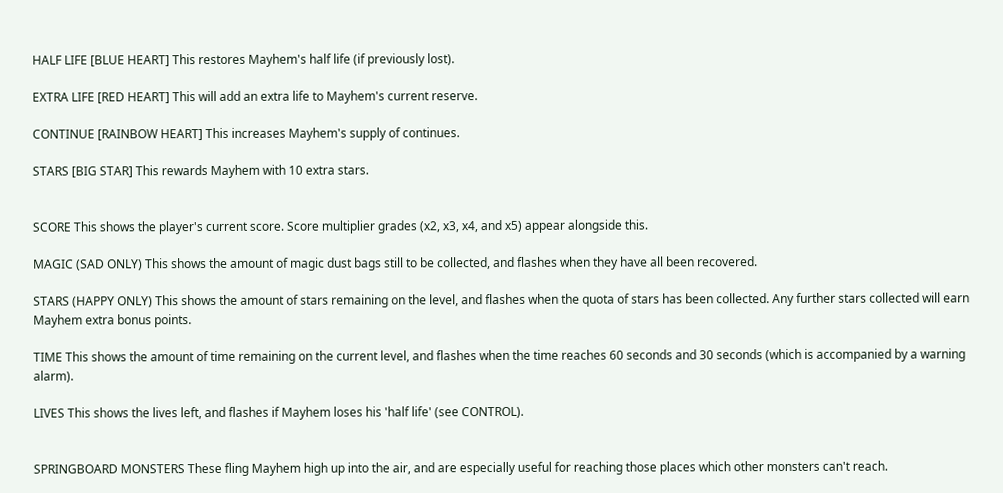HALF LIFE [BLUE HEART] This restores Mayhem's half life (if previously lost).

EXTRA LIFE [RED HEART] This will add an extra life to Mayhem's current reserve.

CONTINUE [RAINBOW HEART] This increases Mayhem's supply of continues.

STARS [BIG STAR] This rewards Mayhem with 10 extra stars.


SCORE This shows the player's current score. Score multiplier grades (x2, x3, x4, and x5) appear alongside this.

MAGIC (SAD ONLY) This shows the amount of magic dust bags still to be collected, and flashes when they have all been recovered.

STARS (HAPPY ONLY) This shows the amount of stars remaining on the level, and flashes when the quota of stars has been collected. Any further stars collected will earn Mayhem extra bonus points.

TIME This shows the amount of time remaining on the current level, and flashes when the time reaches 60 seconds and 30 seconds (which is accompanied by a warning alarm).

LIVES This shows the lives left, and flashes if Mayhem loses his 'half life' (see CONTROL).


SPRINGBOARD MONSTERS These fling Mayhem high up into the air, and are especially useful for reaching those places which other monsters can't reach.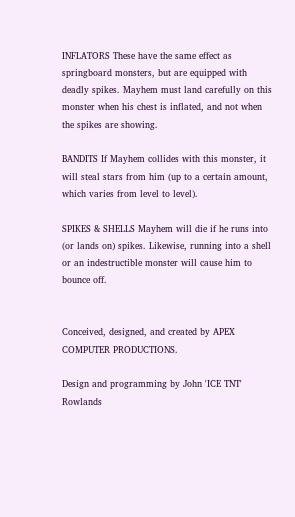INFLATORS These have the same effect as springboard monsters, but are equipped with deadly spikes. Mayhem must land carefully on this monster when his chest is inflated, and not when the spikes are showing.

BANDITS If Mayhem collides with this monster, it will steal stars from him (up to a certain amount, which varies from level to level).

SPIKES & SHELLS Mayhem will die if he runs into (or lands on) spikes. Likewise, running into a shell or an indestructible monster will cause him to bounce off.


Conceived, designed, and created by APEX COMPUTER PRODUCTIONS.

Design and programming by John 'ICE TNT' Rowlands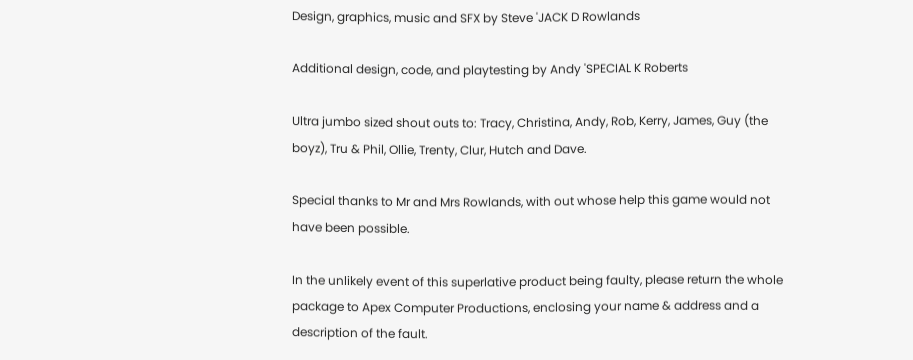Design, graphics, music and SFX by Steve 'JACK D Rowlands

Additional design, code, and playtesting by Andy 'SPECIAL K Roberts

Ultra jumbo sized shout outs to: Tracy, Christina, Andy, Rob, Kerry, James, Guy (the boyz), Tru & Phil, Ollie, Trenty, Clur, Hutch and Dave.

Special thanks to Mr and Mrs Rowlands, with out whose help this game would not have been possible.

In the unlikely event of this superlative product being faulty, please return the whole package to Apex Computer Productions, enclosing your name & address and a description of the fault.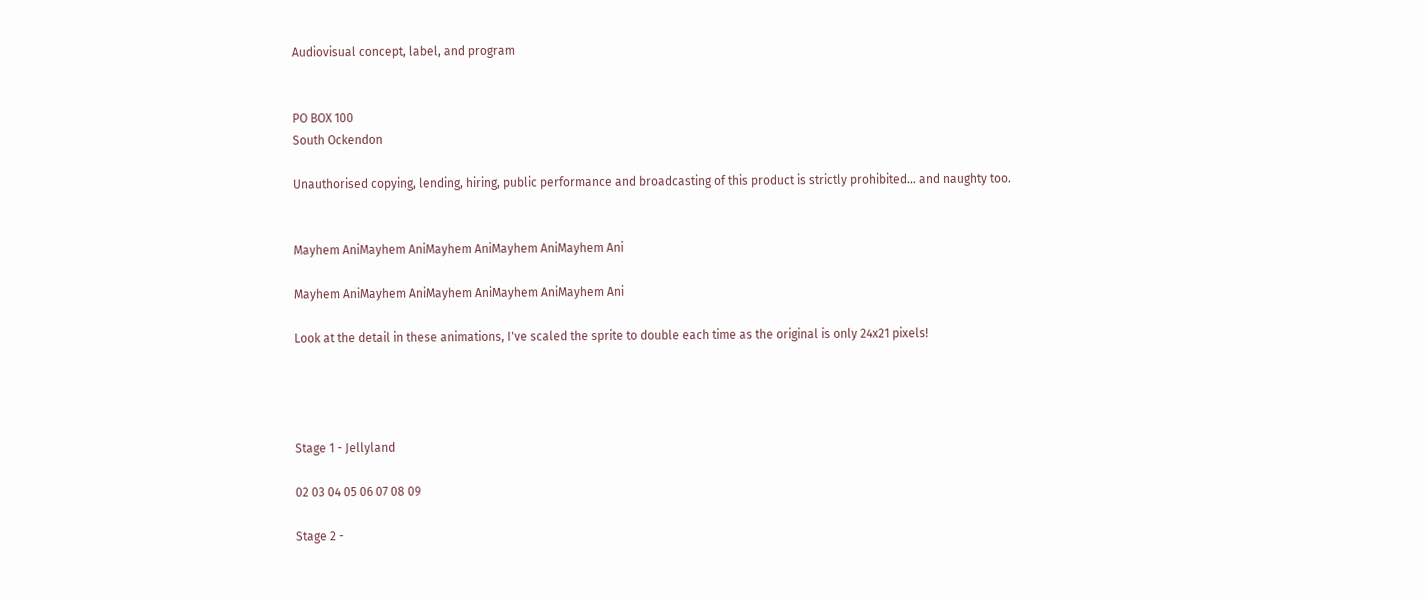Audiovisual concept, label, and program


PO BOX 100
South Ockendon

Unauthorised copying, lending, hiring, public performance and broadcasting of this product is strictly prohibited... and naughty too.


Mayhem AniMayhem AniMayhem AniMayhem AniMayhem Ani

Mayhem AniMayhem AniMayhem AniMayhem AniMayhem Ani

Look at the detail in these animations, I've scaled the sprite to double each time as the original is only 24x21 pixels!




Stage 1 - Jellyland

02 03 04 05 06 07 08 09

Stage 2 -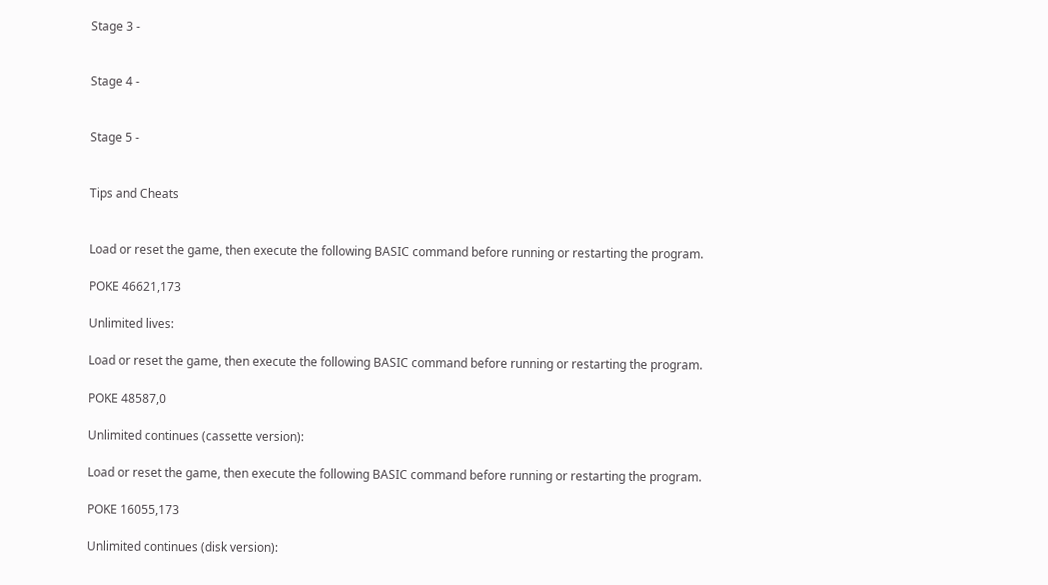Stage 3 -


Stage 4 -


Stage 5 -


Tips and Cheats


Load or reset the game, then execute the following BASIC command before running or restarting the program.

POKE 46621,173

Unlimited lives:

Load or reset the game, then execute the following BASIC command before running or restarting the program.

POKE 48587,0

Unlimited continues (cassette version):

Load or reset the game, then execute the following BASIC command before running or restarting the program.

POKE 16055,173

Unlimited continues (disk version):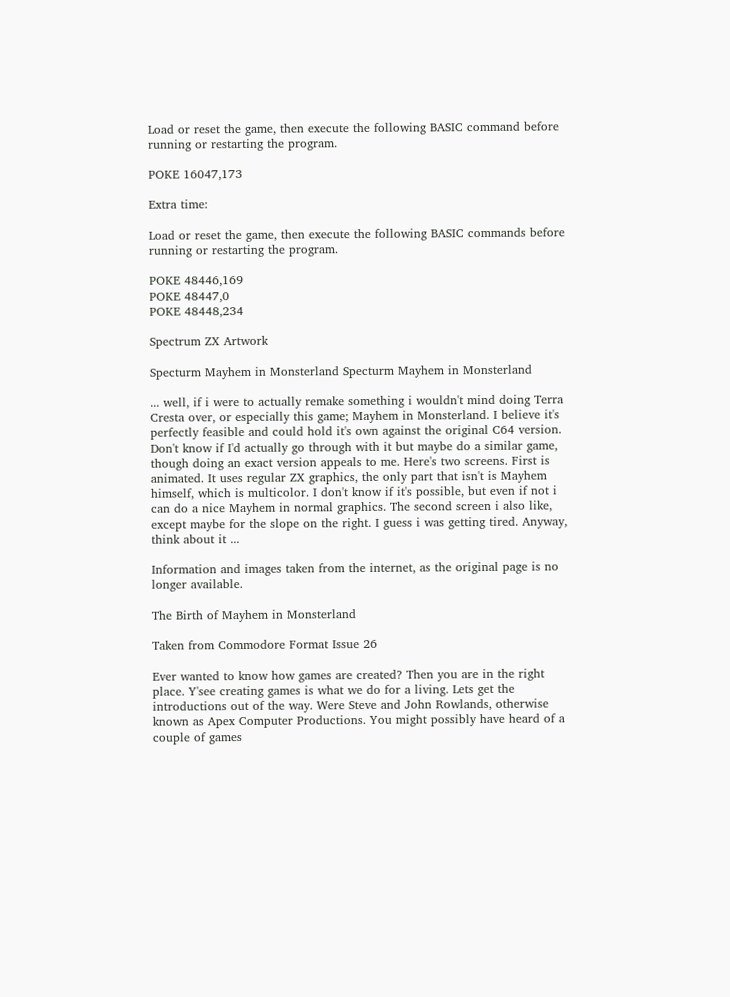Load or reset the game, then execute the following BASIC command before running or restarting the program.

POKE 16047,173

Extra time:

Load or reset the game, then execute the following BASIC commands before running or restarting the program.

POKE 48446,169
POKE 48447,0
POKE 48448,234

Spectrum ZX Artwork

Specturm Mayhem in Monsterland Specturm Mayhem in Monsterland

... well, if i were to actually remake something i wouldn't mind doing Terra Cresta over, or especially this game; Mayhem in Monsterland. I believe it's perfectly feasible and could hold it's own against the original C64 version. Don't know if I'd actually go through with it but maybe do a similar game, though doing an exact version appeals to me. Here's two screens. First is animated. It uses regular ZX graphics, the only part that isn't is Mayhem himself, which is multicolor. I don't know if it's possible, but even if not i can do a nice Mayhem in normal graphics. The second screen i also like, except maybe for the slope on the right. I guess i was getting tired. Anyway, think about it ...

Information and images taken from the internet, as the original page is no longer available.

The Birth of Mayhem in Monsterland

Taken from Commodore Format Issue 26

Ever wanted to know how games are created? Then you are in the right place. Y'see creating games is what we do for a living. Lets get the introductions out of the way. Were Steve and John Rowlands, otherwise known as Apex Computer Productions. You might possibly have heard of a couple of games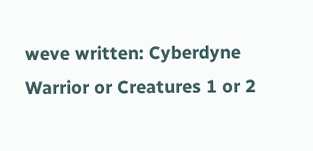weve written: Cyberdyne Warrior or Creatures 1 or 2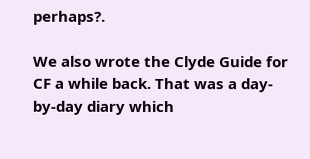perhaps?.

We also wrote the Clyde Guide for CF a while back. That was a day-by-day diary which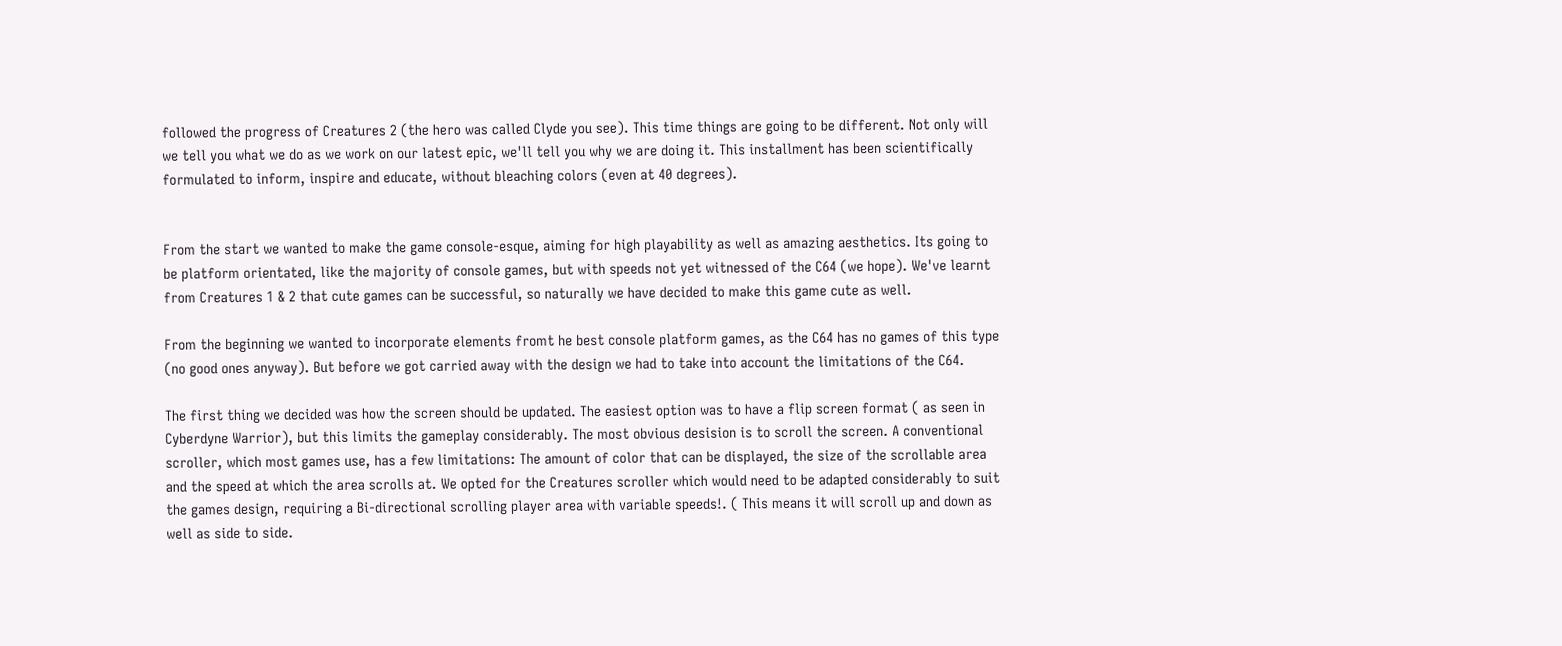followed the progress of Creatures 2 (the hero was called Clyde you see). This time things are going to be different. Not only will we tell you what we do as we work on our latest epic, we'll tell you why we are doing it. This installment has been scientifically formulated to inform, inspire and educate, without bleaching colors (even at 40 degrees).


From the start we wanted to make the game console-esque, aiming for high playability as well as amazing aesthetics. Its going to be platform orientated, like the majority of console games, but with speeds not yet witnessed of the C64 (we hope). We've learnt from Creatures 1 & 2 that cute games can be successful, so naturally we have decided to make this game cute as well.

From the beginning we wanted to incorporate elements fromt he best console platform games, as the C64 has no games of this type (no good ones anyway). But before we got carried away with the design we had to take into account the limitations of the C64.

The first thing we decided was how the screen should be updated. The easiest option was to have a flip screen format ( as seen in Cyberdyne Warrior), but this limits the gameplay considerably. The most obvious desision is to scroll the screen. A conventional scroller, which most games use, has a few limitations: The amount of color that can be displayed, the size of the scrollable area and the speed at which the area scrolls at. We opted for the Creatures scroller which would need to be adapted considerably to suit the games design, requiring a Bi-directional scrolling player area with variable speeds!. ( This means it will scroll up and down as well as side to side.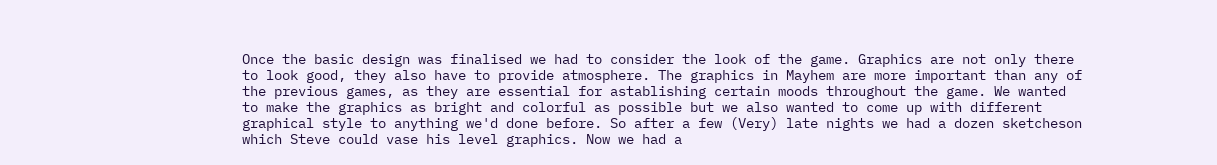Once the basic design was finalised we had to consider the look of the game. Graphics are not only there to look good, they also have to provide atmosphere. The graphics in Mayhem are more important than any of the previous games, as they are essential for astablishing certain moods throughout the game. We wanted to make the graphics as bright and colorful as possible but we also wanted to come up with different graphical style to anything we'd done before. So after a few (Very) late nights we had a dozen sketcheson which Steve could vase his level graphics. Now we had a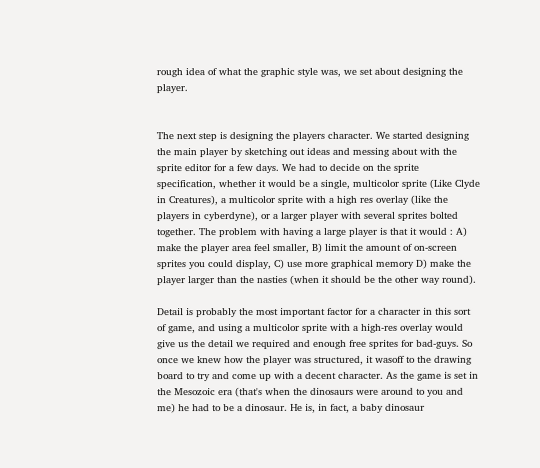rough idea of what the graphic style was, we set about designing the player.


The next step is designing the players character. We started designing the main player by sketching out ideas and messing about with the sprite editor for a few days. We had to decide on the sprite specification, whether it would be a single, multicolor sprite (Like Clyde in Creatures), a multicolor sprite with a high res overlay (like the players in cyberdyne), or a larger player with several sprites bolted together. The problem with having a large player is that it would : A) make the player area feel smaller, B) limit the amount of on-screen sprites you could display, C) use more graphical memory D) make the player larger than the nasties (when it should be the other way round).

Detail is probably the most important factor for a character in this sort of game, and using a multicolor sprite with a high-res overlay would give us the detail we required and enough free sprites for bad-guys. So once we knew how the player was structured, it wasoff to the drawing board to try and come up with a decent character. As the game is set in the Mesozoic era (that's when the dinosaurs were around to you and me) he had to be a dinosaur. He is, in fact, a baby dinosaur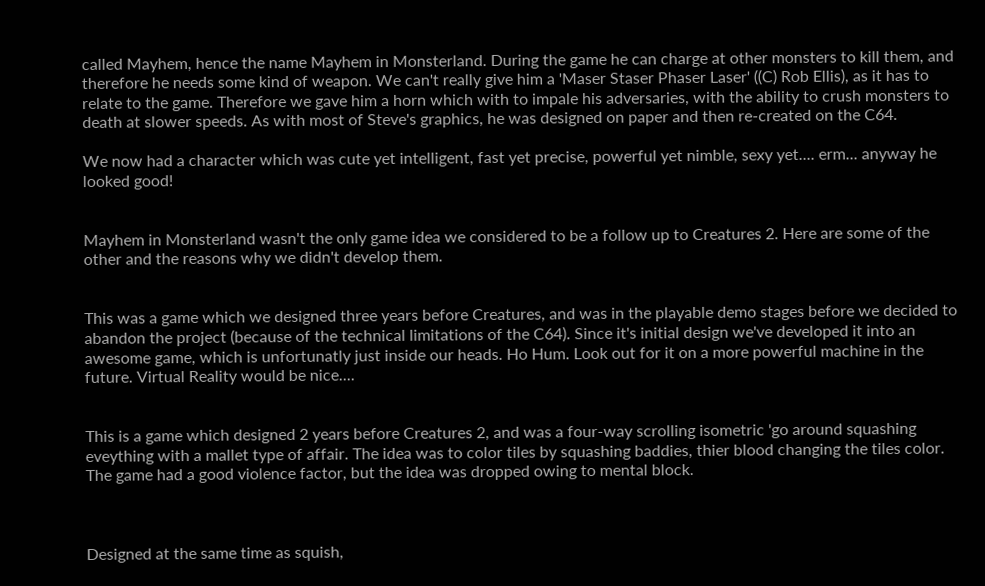called Mayhem, hence the name Mayhem in Monsterland. During the game he can charge at other monsters to kill them, and therefore he needs some kind of weapon. We can't really give him a 'Maser Staser Phaser Laser' ((C) Rob Ellis), as it has to relate to the game. Therefore we gave him a horn which with to impale his adversaries, with the ability to crush monsters to death at slower speeds. As with most of Steve's graphics, he was designed on paper and then re-created on the C64.

We now had a character which was cute yet intelligent, fast yet precise, powerful yet nimble, sexy yet.... erm... anyway he looked good!


Mayhem in Monsterland wasn't the only game idea we considered to be a follow up to Creatures 2. Here are some of the other and the reasons why we didn't develop them.


This was a game which we designed three years before Creatures, and was in the playable demo stages before we decided to abandon the project (because of the technical limitations of the C64). Since it's initial design we've developed it into an awesome game, which is unfortunatly just inside our heads. Ho Hum. Look out for it on a more powerful machine in the future. Virtual Reality would be nice....


This is a game which designed 2 years before Creatures 2, and was a four-way scrolling isometric 'go around squashing eveything with a mallet type of affair. The idea was to color tiles by squashing baddies, thier blood changing the tiles color. The game had a good violence factor, but the idea was dropped owing to mental block.



Designed at the same time as squish,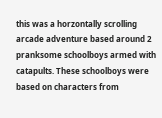this was a horzontally scrolling arcade adventure based around 2 pranksome schoolboys armed with catapults. These schoolboys were based on characters from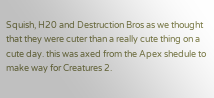Squish, H20 and Destruction Bros as we thought that they were cuter than a really cute thing on a cute day. this was axed from the Apex shedule to make way for Creatures 2.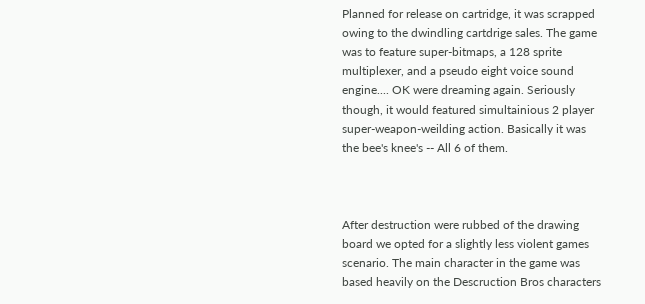Planned for release on cartridge, it was scrapped owing to the dwindling cartdrige sales. The game was to feature super-bitmaps, a 128 sprite multiplexer, and a pseudo eight voice sound engine.... OK were dreaming again. Seriously though, it would featured simultainious 2 player super-weapon-weilding action. Basically it was the bee's knee's -- All 6 of them.



After destruction were rubbed of the drawing board we opted for a slightly less violent games scenario. The main character in the game was based heavily on the Descruction Bros characters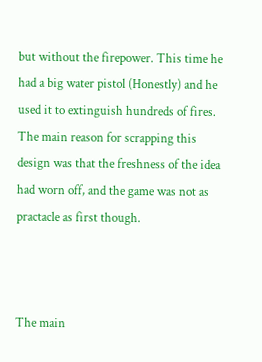but without the firepower. This time he had a big water pistol (Honestly) and he used it to extinguish hundreds of fires. The main reason for scrapping this design was that the freshness of the idea had worn off, and the game was not as practacle as first though.



The main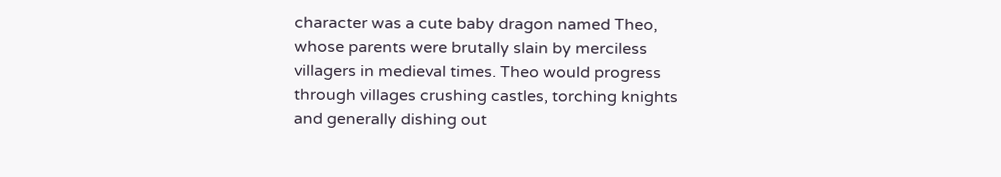character was a cute baby dragon named Theo, whose parents were brutally slain by merciless villagers in medieval times. Theo would progress through villages crushing castles, torching knights and generally dishing out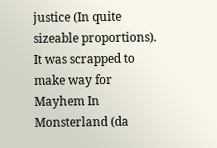justice (In quite sizeable proportions). It was scrapped to make way for Mayhem In Monsterland (da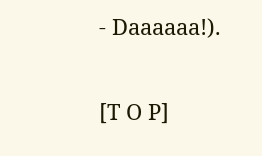- Daaaaaa!).


[T O P]